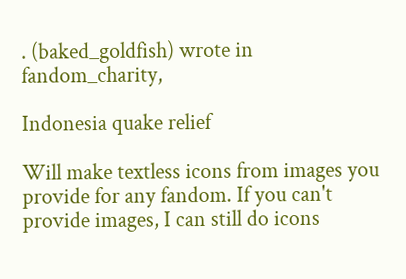. (baked_goldfish) wrote in fandom_charity,

Indonesia quake relief

Will make textless icons from images you provide for any fandom. If you can't provide images, I can still do icons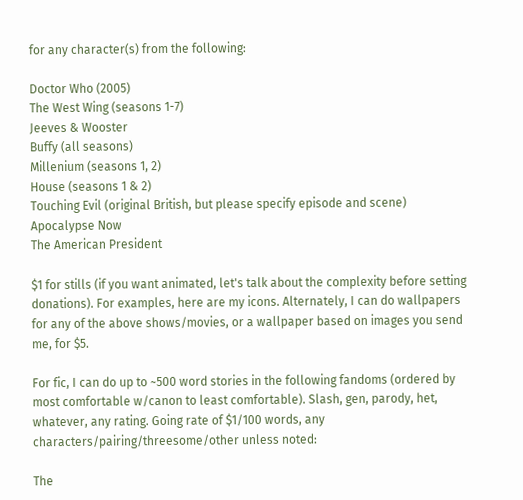for any character(s) from the following:

Doctor Who (2005)
The West Wing (seasons 1-7)
Jeeves & Wooster
Buffy (all seasons)
Millenium (seasons 1, 2)
House (seasons 1 & 2)
Touching Evil (original British, but please specify episode and scene)
Apocalypse Now
The American President

$1 for stills (if you want animated, let's talk about the complexity before setting donations). For examples, here are my icons. Alternately, I can do wallpapers for any of the above shows/movies, or a wallpaper based on images you send me, for $5.

For fic, I can do up to ~500 word stories in the following fandoms (ordered by most comfortable w/canon to least comfortable). Slash, gen, parody, het, whatever, any rating. Going rate of $1/100 words, any characters/pairing/threesome/other unless noted:

The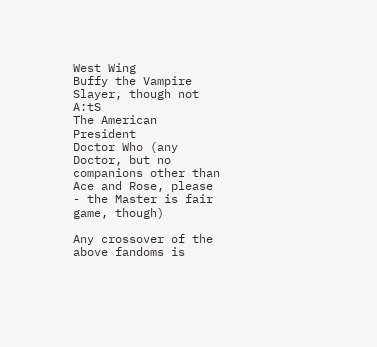West Wing
Buffy the Vampire Slayer, though not A:tS
The American President
Doctor Who (any Doctor, but no companions other than Ace and Rose, please - the Master is fair game, though)

Any crossover of the above fandoms is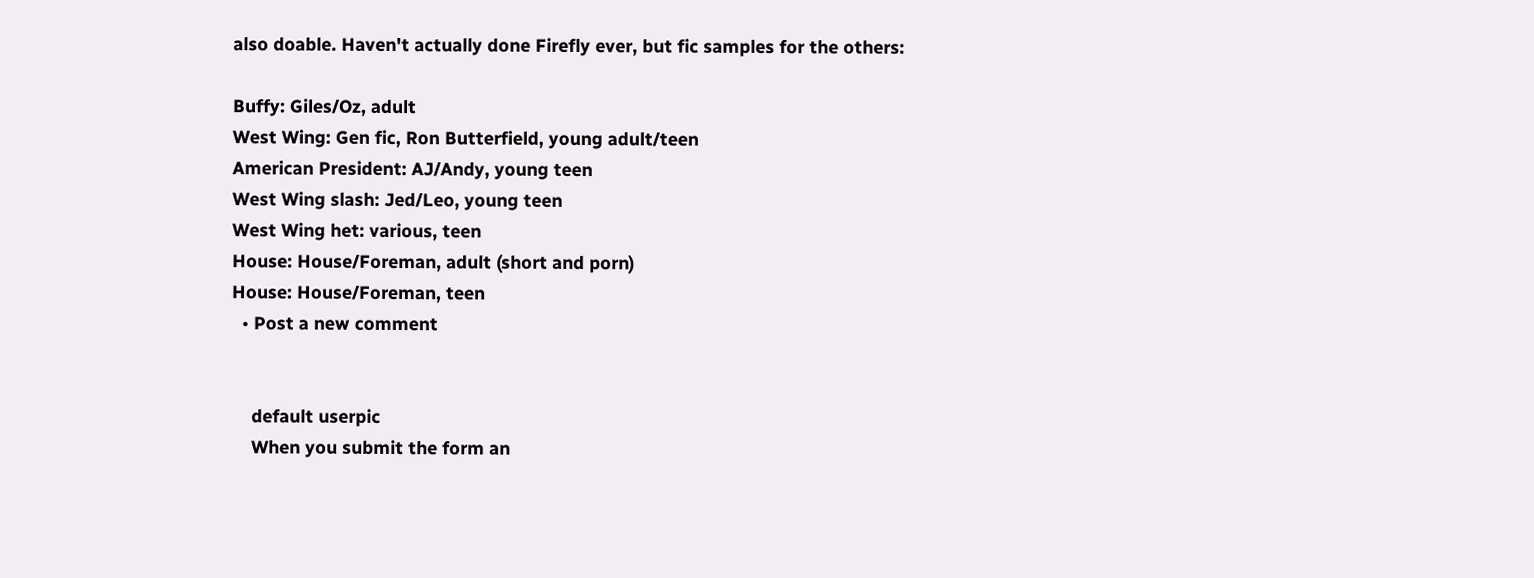also doable. Haven't actually done Firefly ever, but fic samples for the others:

Buffy: Giles/Oz, adult
West Wing: Gen fic, Ron Butterfield, young adult/teen
American President: AJ/Andy, young teen
West Wing slash: Jed/Leo, young teen
West Wing het: various, teen
House: House/Foreman, adult (short and porn)
House: House/Foreman, teen
  • Post a new comment


    default userpic
    When you submit the form an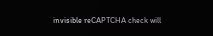invisible reCAPTCHA check will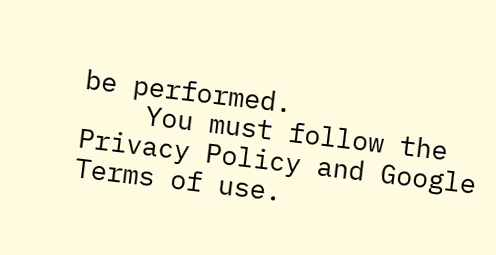be performed.
    You must follow the Privacy Policy and Google Terms of use.